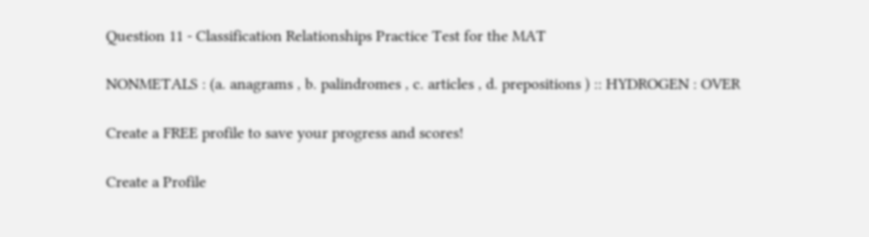Question 11 - Classification Relationships Practice Test for the MAT

NONMETALS : (a. anagrams , b. palindromes , c. articles , d. prepositions ) :: HYDROGEN : OVER

Create a FREE profile to save your progress and scores!

Create a Profile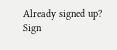Already signed up? Sign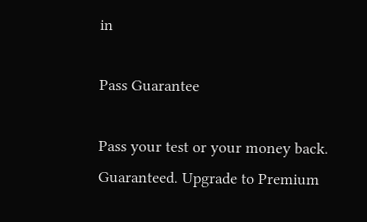in

Pass Guarantee

Pass your test or your money back. Guaranteed. Upgrade to Premium